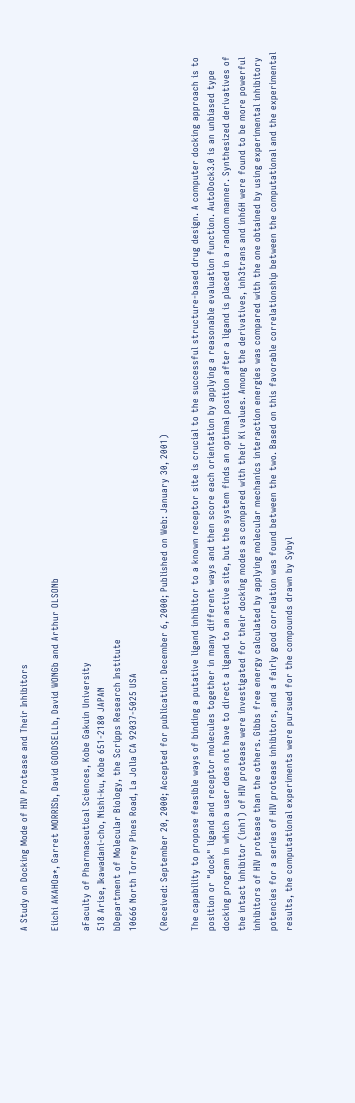A Study on Docking Mode of HIV Protease and Their Inhibitors

Eiichi AKAHOa*, Garret MORRISb, David GOODSELLb, David WONGb and Arthur OLSONb

aFaculty of Pharmaceutical Sciences, Kobe Gakuin University
518 Arise, Ikawadani-cho, Nishi-ku, Kobe 651-2180 JAPAN
bDepartment of Molecular Biology, the Scripps Research Institute
10666 North Torrey Pines Road, La Jolla CA 92037-5025 USA

(Received: September 20, 2000; Accepted for publication: December 6, 2000; Published on Web: January 30, 2001)

The capability to propose feasible ways of binding a putative ligand inhibitor to a known receptor site is crucial to the successful structure-based drug design. A computer docking approach is to position or "dock" ligand and receptor molecules together in many different ways and then score each orientation by applying a reasonable evaluation function. AutoDock3.0 is an unbiased type docking program in which a user does not have to direct a ligand to an active site, but the system finds an optimal position after a ligand is placed in a random manner. Synthesized derivatives of the intact inhibitor (inh1) of HIV protease were investigated for their docking modes as compared with their Ki values. Among the derivatives, inh3trans and inh6H were found to be more powerful inhibitors of HIV protease than the others. Gibbs free energy calculated by applying molecular mechanics interaction energies was compared with the one obtained by using experimental inhibitory potencies for a series of HIV protease inhibitors, and a fairly good correlation was found between the two. Based on this favorable correlationship between the computational and the experimental results, the computational experiments were pursued for the compounds drawn by Sybyl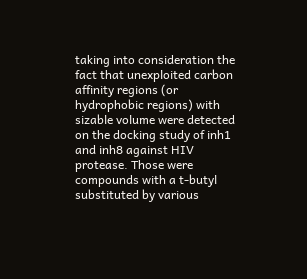taking into consideration the fact that unexploited carbon affinity regions (or hydrophobic regions) with sizable volume were detected on the docking study of inh1 and inh8 against HIV protease. Those were compounds with a t-butyl substituted by various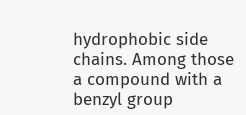hydrophobic side chains. Among those a compound with a benzyl group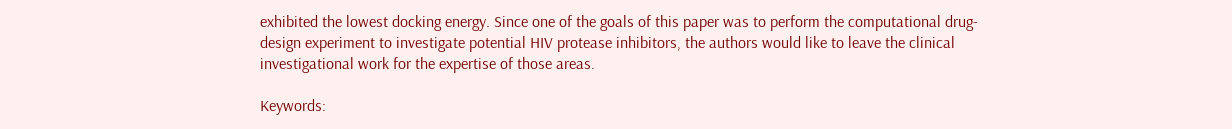exhibited the lowest docking energy. Since one of the goals of this paper was to perform the computational drug-design experiment to investigate potential HIV protease inhibitors, the authors would like to leave the clinical investigational work for the expertise of those areas.

Keywords: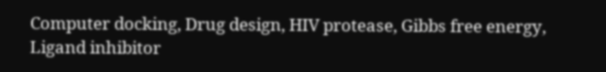Computer docking, Drug design, HIV protease, Gibbs free energy, Ligand inhibitor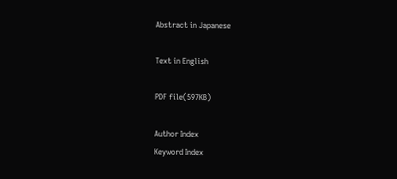Abstract in Japanese

Text in English

PDF file(597KB)

Author Index
Keyword Index